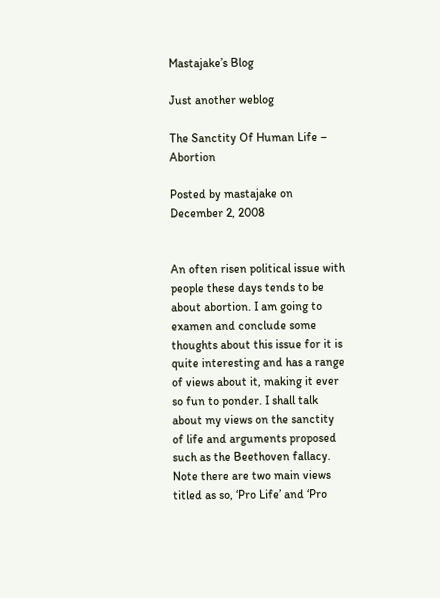Mastajake’s Blog

Just another weblog

The Sanctity Of Human Life – Abortion

Posted by mastajake on December 2, 2008


An often risen political issue with people these days tends to be about abortion. I am going to examen and conclude some thoughts about this issue for it is quite interesting and has a range of views about it, making it ever so fun to ponder. I shall talk about my views on the sanctity of life and arguments proposed such as the Beethoven fallacy. Note there are two main views titled as so, ‘Pro Life’ and ‘Pro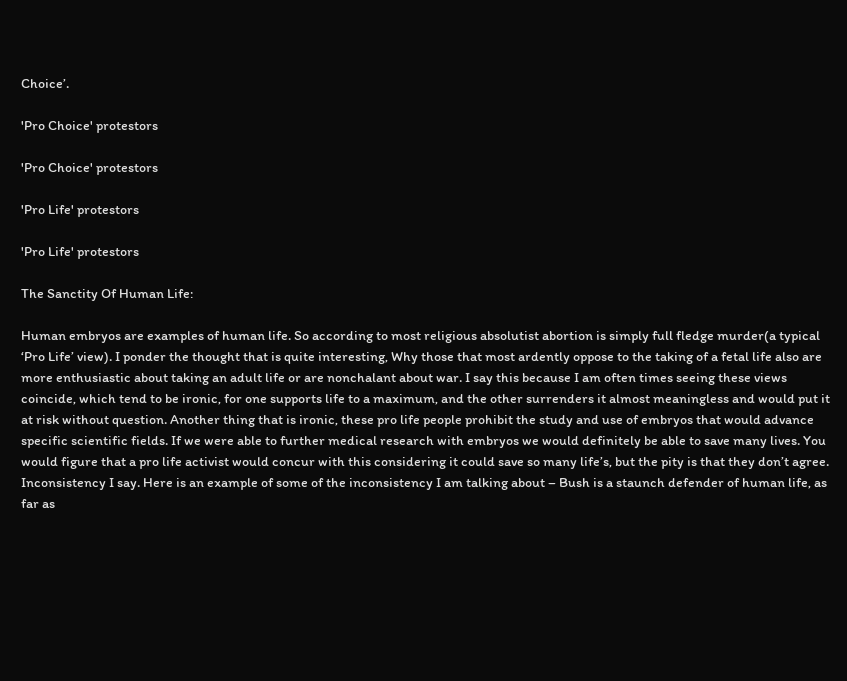Choice’.

'Pro Choice' protestors

'Pro Choice' protestors

'Pro Life' protestors

'Pro Life' protestors

The Sanctity Of Human Life:

Human embryos are examples of human life. So according to most religious absolutist abortion is simply full fledge murder(a typical ‘Pro Life’ view). I ponder the thought that is quite interesting, Why those that most ardently oppose to the taking of a fetal life also are more enthusiastic about taking an adult life or are nonchalant about war. I say this because I am often times seeing these views coincide, which tend to be ironic, for one supports life to a maximum, and the other surrenders it almost meaningless and would put it at risk without question. Another thing that is ironic, these pro life people prohibit the study and use of embryos that would advance specific scientific fields. If we were able to further medical research with embryos we would definitely be able to save many lives. You would figure that a pro life activist would concur with this considering it could save so many life’s, but the pity is that they don’t agree. Inconsistency I say. Here is an example of some of the inconsistency I am talking about – Bush is a staunch defender of human life, as far as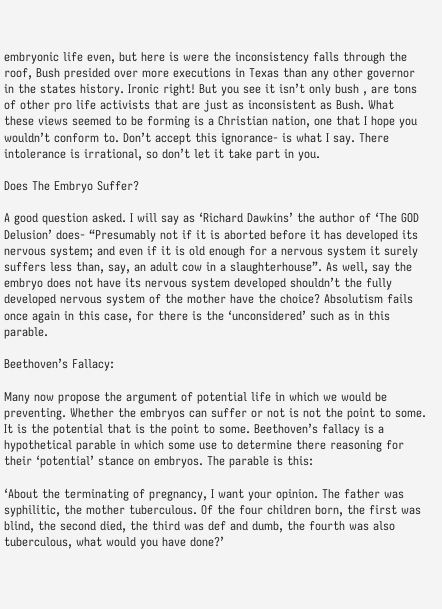embryonic life even, but here is were the inconsistency falls through the roof, Bush presided over more executions in Texas than any other governor in the states history. Ironic right! But you see it isn’t only bush , are tons of other pro life activists that are just as inconsistent as Bush. What these views seemed to be forming is a Christian nation, one that I hope you wouldn’t conform to. Don’t accept this ignorance- is what I say. There intolerance is irrational, so don’t let it take part in you.

Does The Embryo Suffer?

A good question asked. I will say as ‘Richard Dawkins’ the author of ‘The GOD Delusion’ does- “Presumably not if it is aborted before it has developed its nervous system; and even if it is old enough for a nervous system it surely suffers less than, say, an adult cow in a slaughterhouse”. As well, say the embryo does not have its nervous system developed shouldn’t the fully developed nervous system of the mother have the choice? Absolutism fails once again in this case, for there is the ‘unconsidered’ such as in this parable.

Beethoven’s Fallacy:

Many now propose the argument of potential life in which we would be preventing. Whether the embryos can suffer or not is not the point to some. It is the potential that is the point to some. Beethoven’s fallacy is a hypothetical parable in which some use to determine there reasoning for their ‘potential’ stance on embryos. The parable is this:

‘About the terminating of pregnancy, I want your opinion. The father was syphilitic, the mother tuberculous. Of the four children born, the first was blind, the second died, the third was def and dumb, the fourth was also tuberculous, what would you have done?’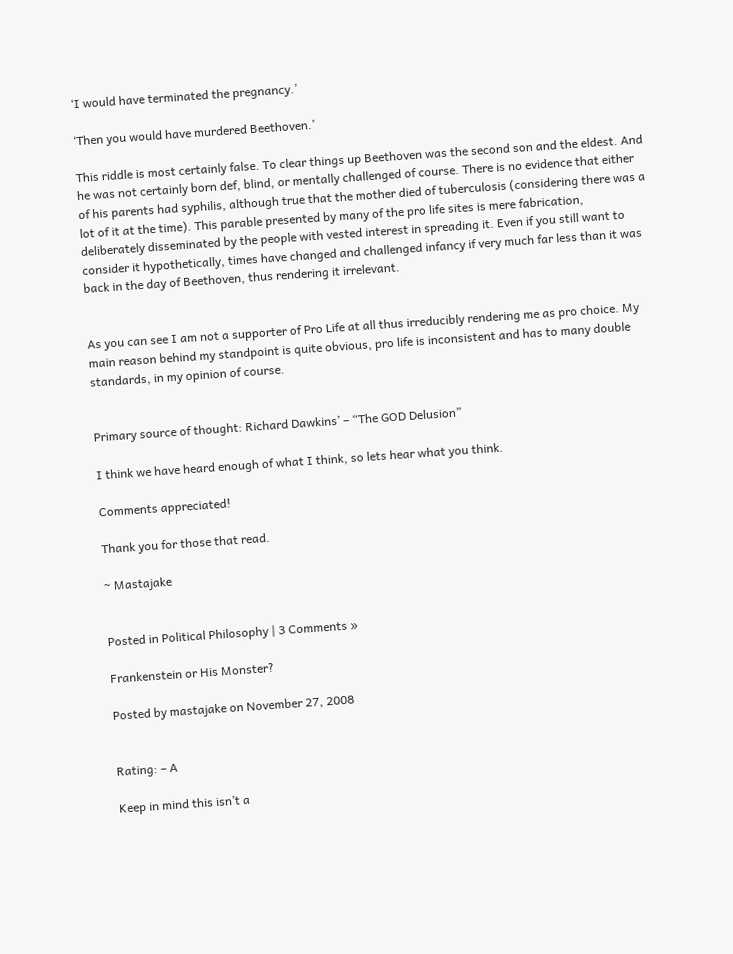‘I would have terminated the pregnancy.’

‘Then you would have murdered Beethoven.’

This riddle is most certainly false. To clear things up Beethoven was the second son and the eldest. And he was not certainly born def, blind, or mentally challenged of course. There is no evidence that either of his parents had syphilis, although true that the mother died of tuberculosis (considering there was a lot of it at the time). This parable presented by many of the pro life sites is mere fabrication, deliberately disseminated by the people with vested interest in spreading it. Even if you still want to consider it hypothetically, times have changed and challenged infancy if very much far less than it was back in the day of Beethoven, thus rendering it irrelevant.


As you can see I am not a supporter of Pro Life at all thus irreducibly rendering me as pro choice. My main reason behind my standpoint is quite obvious, pro life is inconsistent and has to many double standards, in my opinion of course.


Primary source of thought: Richard Dawkins’ – “The GOD Delusion”

I think we have heard enough of what I think, so lets hear what you think.

Comments appreciated!

Thank you for those that read.

~ Mastajake


Posted in Political Philosophy | 3 Comments »

Frankenstein or His Monster?

Posted by mastajake on November 27, 2008


Rating: – A

Keep in mind this isn’t a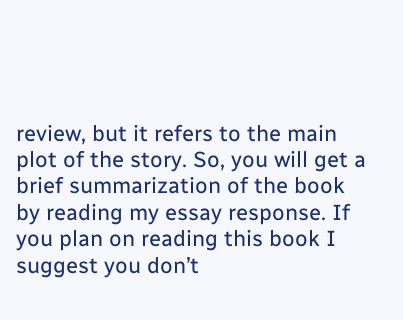review, but it refers to the main plot of the story. So, you will get a brief summarization of the book by reading my essay response. If you plan on reading this book I suggest you don’t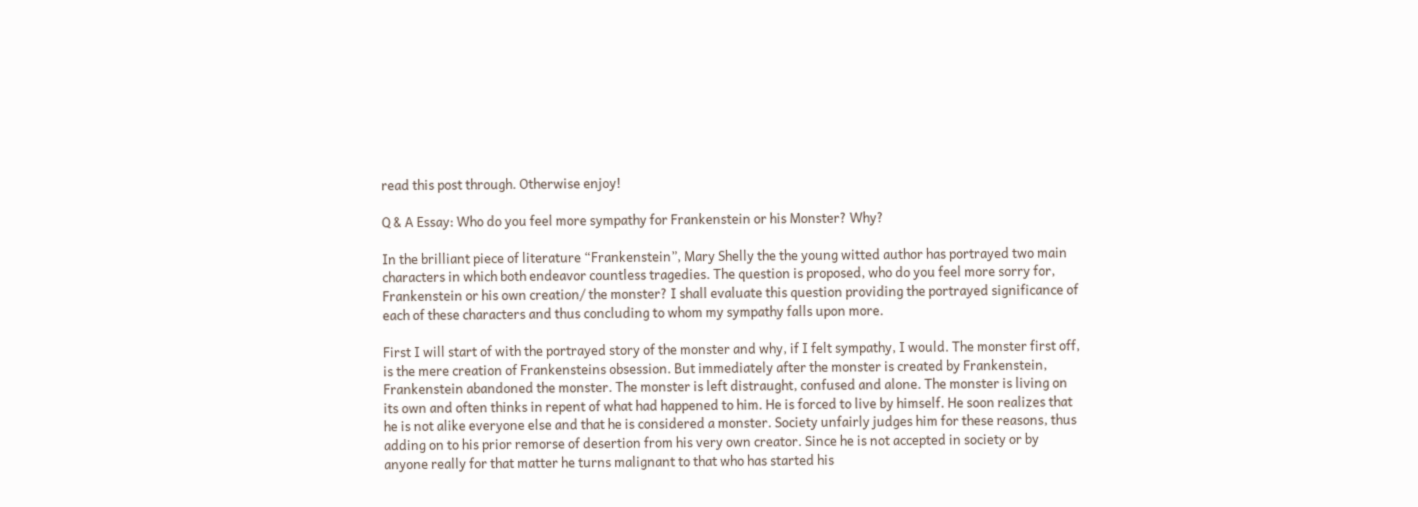read this post through. Otherwise enjoy!

Q & A Essay: Who do you feel more sympathy for Frankenstein or his Monster? Why?

In the brilliant piece of literature “Frankenstein”, Mary Shelly the the young witted author has portrayed two main characters in which both endeavor countless tragedies. The question is proposed, who do you feel more sorry for, Frankenstein or his own creation/ the monster? I shall evaluate this question providing the portrayed significance of each of these characters and thus concluding to whom my sympathy falls upon more.

First I will start of with the portrayed story of the monster and why, if I felt sympathy, I would. The monster first off, is the mere creation of Frankensteins obsession. But immediately after the monster is created by Frankenstein, Frankenstein abandoned the monster. The monster is left distraught, confused and alone. The monster is living on its own and often thinks in repent of what had happened to him. He is forced to live by himself. He soon realizes that he is not alike everyone else and that he is considered a monster. Society unfairly judges him for these reasons, thus adding on to his prior remorse of desertion from his very own creator. Since he is not accepted in society or by anyone really for that matter he turns malignant to that who has started his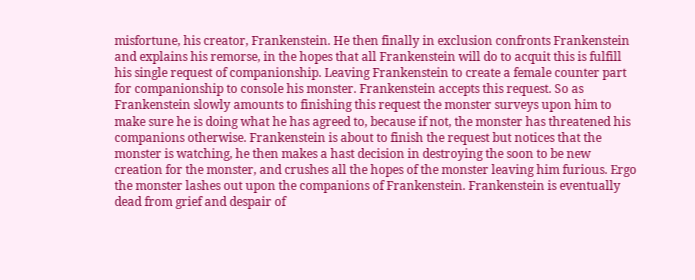misfortune, his creator, Frankenstein. He then finally in exclusion confronts Frankenstein and explains his remorse, in the hopes that all Frankenstein will do to acquit this is fulfill his single request of companionship. Leaving Frankenstein to create a female counter part for companionship to console his monster. Frankenstein accepts this request. So as Frankenstein slowly amounts to finishing this request the monster surveys upon him to make sure he is doing what he has agreed to, because if not, the monster has threatened his companions otherwise. Frankenstein is about to finish the request but notices that the monster is watching, he then makes a hast decision in destroying the soon to be new creation for the monster, and crushes all the hopes of the monster leaving him furious. Ergo the monster lashes out upon the companions of Frankenstein. Frankenstein is eventually dead from grief and despair of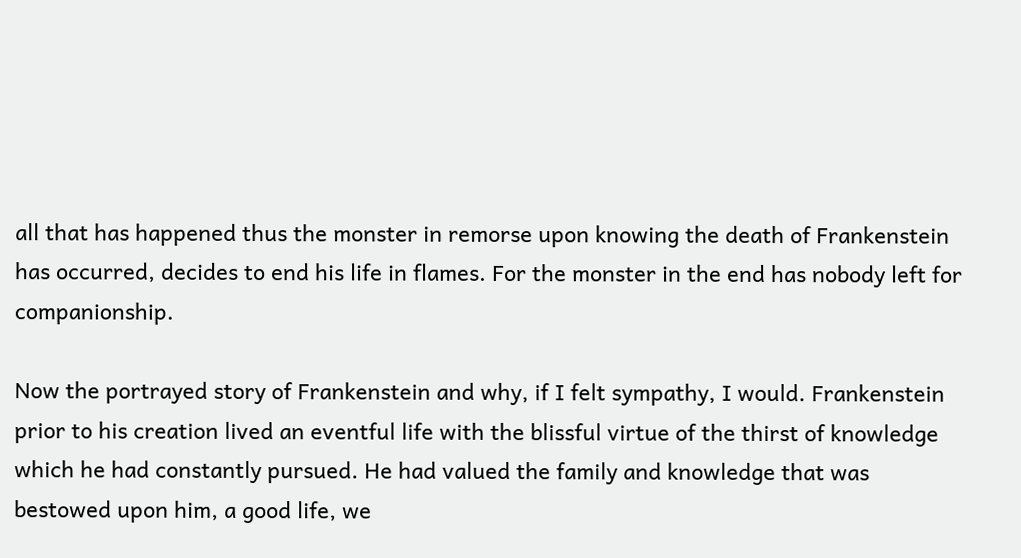all that has happened thus the monster in remorse upon knowing the death of Frankenstein has occurred, decides to end his life in flames. For the monster in the end has nobody left for companionship.

Now the portrayed story of Frankenstein and why, if I felt sympathy, I would. Frankenstein prior to his creation lived an eventful life with the blissful virtue of the thirst of knowledge which he had constantly pursued. He had valued the family and knowledge that was bestowed upon him, a good life, we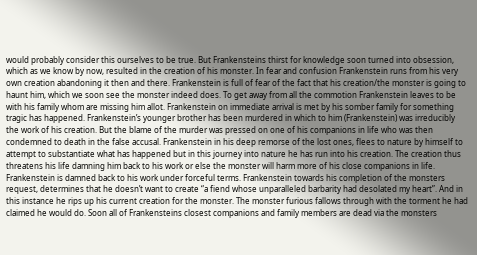would probably consider this ourselves to be true. But Frankensteins thirst for knowledge soon turned into obsession, which as we know by now, resulted in the creation of his monster. In fear and confusion Frankenstein runs from his very own creation abandoning it then and there. Frankenstein is full of fear of the fact that his creation/the monster is going to haunt him, which we soon see the monster indeed does. To get away from all the commotion Frankenstein leaves to be with his family whom are missing him allot. Frankenstein on immediate arrival is met by his somber family for something tragic has happened. Frankenstein’s younger brother has been murdered in which to him (Frankenstein) was irreducibly the work of his creation. But the blame of the murder was pressed on one of his companions in life who was then condemned to death in the false accusal. Frankenstein in his deep remorse of the lost ones, flees to nature by himself to attempt to substantiate what has happened but in this journey into nature he has run into his creation. The creation thus threatens his life damning him back to his work or else the monster will harm more of his close companions in life. Frankenstein is damned back to his work under forceful terms. Frankenstein towards his completion of the monsters request, determines that he doesn’t want to create “a fiend whose unparalleled barbarity had desolated my heart”. And in this instance he rips up his current creation for the monster. The monster furious fallows through with the torment he had claimed he would do. Soon all of Frankensteins closest companions and family members are dead via the monsters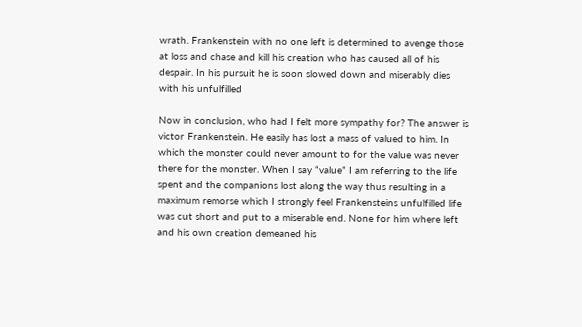wrath. Frankenstein with no one left is determined to avenge those at loss and chase and kill his creation who has caused all of his despair. In his pursuit he is soon slowed down and miserably dies with his unfulfilled

Now in conclusion, who had I felt more sympathy for? The answer is victor Frankenstein. He easily has lost a mass of valued to him. In which the monster could never amount to for the value was never there for the monster. When I say “value” I am referring to the life spent and the companions lost along the way thus resulting in a maximum remorse which I strongly feel Frankensteins unfulfilled life was cut short and put to a miserable end. None for him where left and his own creation demeaned his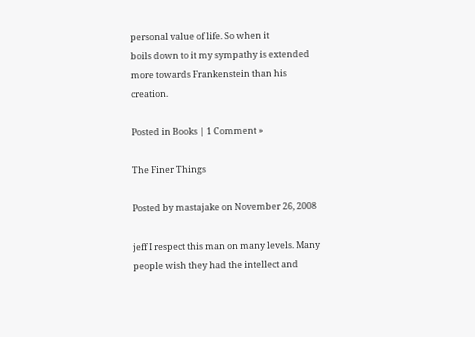personal value of life. So when it
boils down to it my sympathy is extended more towards Frankenstein than his creation.

Posted in Books | 1 Comment »

The Finer Things

Posted by mastajake on November 26, 2008

jeff I respect this man on many levels. Many people wish they had the intellect and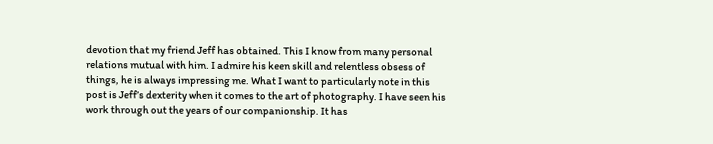devotion that my friend Jeff has obtained. This I know from many personal relations mutual with him. I admire his keen skill and relentless obsess of things, he is always impressing me. What I want to particularly note in this post is Jeff’s dexterity when it comes to the art of photography. I have seen his work through out the years of our companionship. It has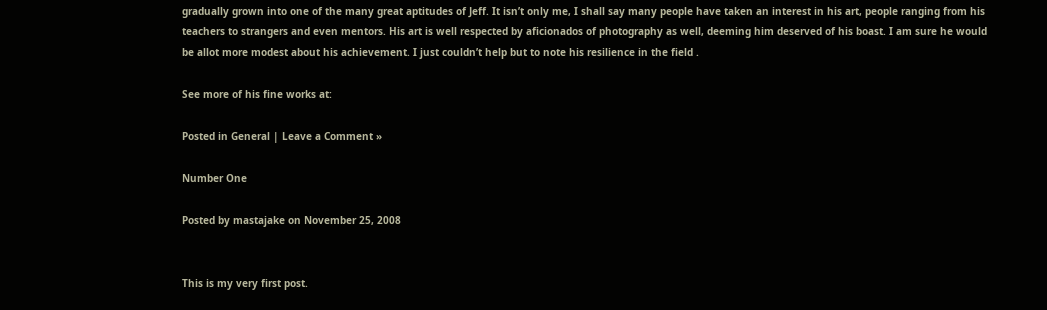gradually grown into one of the many great aptitudes of Jeff. It isn’t only me, I shall say many people have taken an interest in his art, people ranging from his teachers to strangers and even mentors. His art is well respected by aficionados of photography as well, deeming him deserved of his boast. I am sure he would be allot more modest about his achievement. I just couldn’t help but to note his resilience in the field .

See more of his fine works at:

Posted in General | Leave a Comment »

Number One

Posted by mastajake on November 25, 2008


This is my very first post.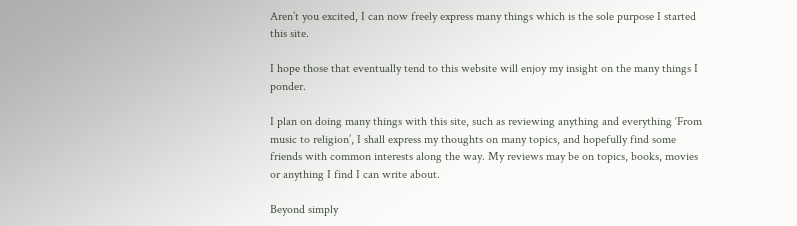Aren’t you excited, I can now freely express many things which is the sole purpose I started this site.

I hope those that eventually tend to this website will enjoy my insight on the many things I ponder.

I plan on doing many things with this site, such as reviewing anything and everything ‘From music to religion’, I shall express my thoughts on many topics, and hopefully find some friends with common interests along the way. My reviews may be on topics, books, movies or anything I find I can write about.

Beyond simply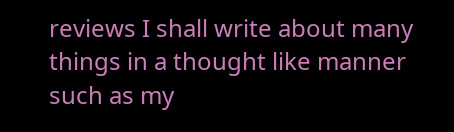reviews I shall write about many things in a thought like manner such as my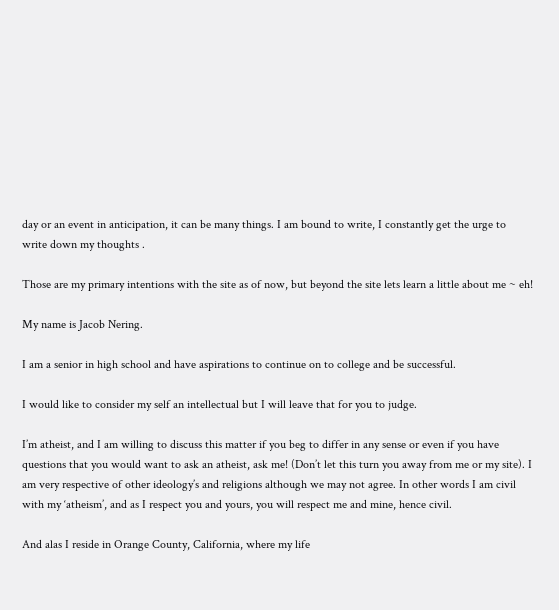day or an event in anticipation, it can be many things. I am bound to write, I constantly get the urge to write down my thoughts .

Those are my primary intentions with the site as of now, but beyond the site lets learn a little about me ~ eh!

My name is Jacob Nering.

I am a senior in high school and have aspirations to continue on to college and be successful.

I would like to consider my self an intellectual but I will leave that for you to judge.

I’m atheist, and I am willing to discuss this matter if you beg to differ in any sense or even if you have questions that you would want to ask an atheist, ask me! (Don’t let this turn you away from me or my site). I am very respective of other ideology’s and religions although we may not agree. In other words I am civil with my ‘atheism’, and as I respect you and yours, you will respect me and mine, hence civil.

And alas I reside in Orange County, California, where my life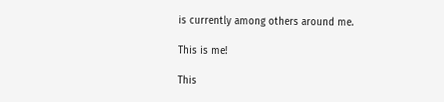is currently among others around me.

This is me!

This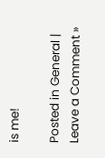is me!

Posted in General | Leave a Comment »